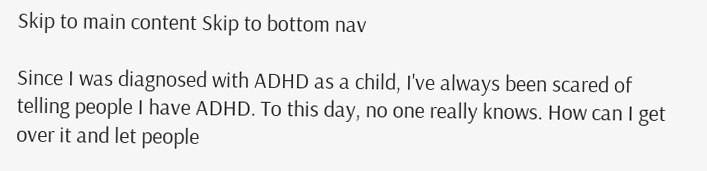Skip to main content Skip to bottom nav

Since I was diagnosed with ADHD as a child, I've always been scared of telling people I have ADHD. To this day, no one really knows. How can I get over it and let people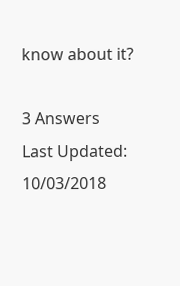know about it?

3 Answers
Last Updated: 10/03/2018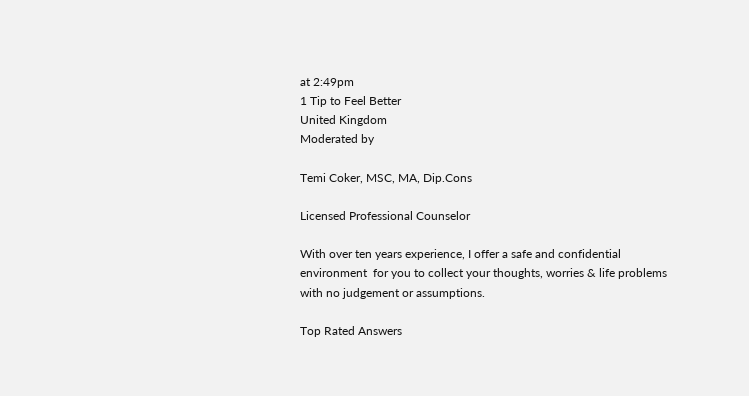at 2:49pm
1 Tip to Feel Better
United Kingdom
Moderated by

Temi Coker, MSC, MA, Dip.Cons

Licensed Professional Counselor

With over ten years experience, I offer a safe and confidential environment  for you to collect your thoughts, worries & life problems with no judgement or assumptions.

Top Rated Answers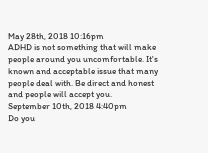May 28th, 2018 10:16pm
ADHD is not something that will make people around you uncomfortable. It's known and acceptable issue that many people deal with. Be direct and honest and people will accept you.
September 10th, 2018 4:40pm
Do you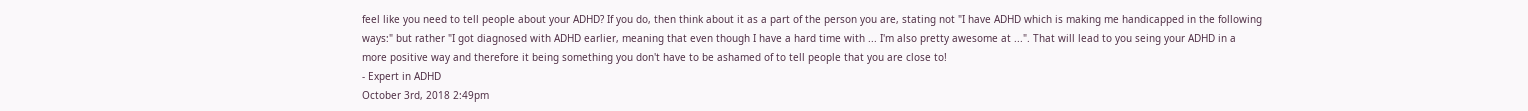feel like you need to tell people about your ADHD? If you do, then think about it as a part of the person you are, stating not "I have ADHD which is making me handicapped in the following ways:" but rather "I got diagnosed with ADHD earlier, meaning that even though I have a hard time with ... I'm also pretty awesome at ...". That will lead to you seing your ADHD in a more positive way and therefore it being something you don't have to be ashamed of to tell people that you are close to!
- Expert in ADHD
October 3rd, 2018 2:49pm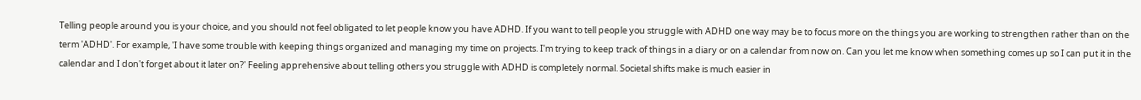Telling people around you is your choice, and you should not feel obligated to let people know you have ADHD. If you want to tell people you struggle with ADHD one way may be to focus more on the things you are working to strengthen rather than on the term 'ADHD'. For example, 'I have some trouble with keeping things organized and managing my time on projects. I'm trying to keep track of things in a diary or on a calendar from now on. Can you let me know when something comes up so I can put it in the calendar and I don't forget about it later on?' Feeling apprehensive about telling others you struggle with ADHD is completely normal. Societal shifts make is much easier in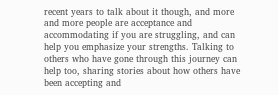recent years to talk about it though, and more and more people are acceptance and accommodating if you are struggling, and can help you emphasize your strengths. Talking to others who have gone through this journey can help too, sharing stories about how others have been accepting and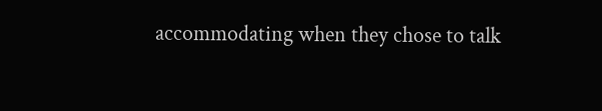accommodating when they chose to talk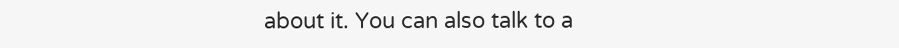about it. You can also talk to a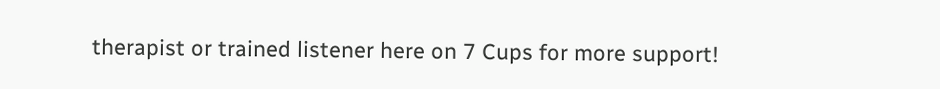therapist or trained listener here on 7 Cups for more support!